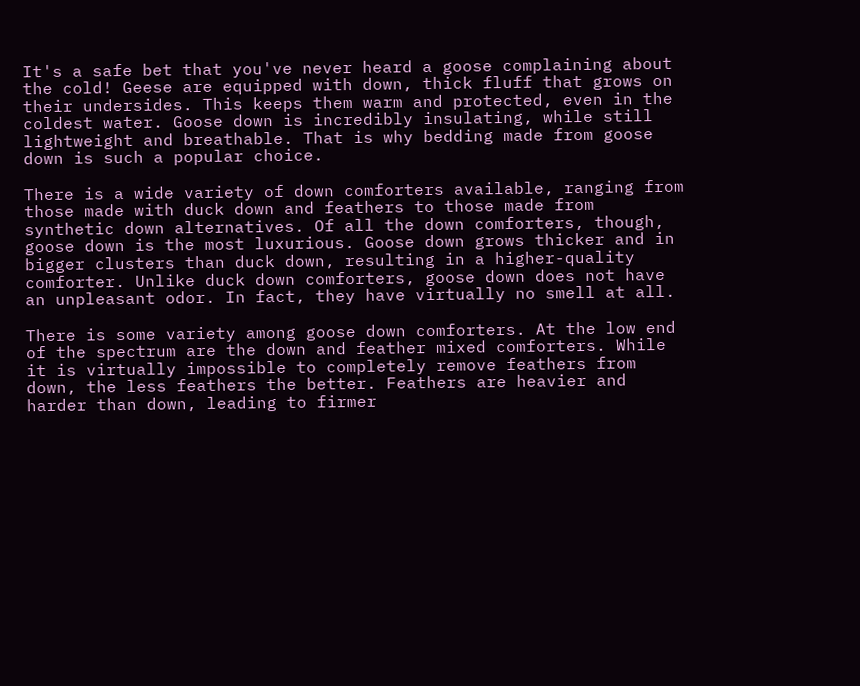It's a safe bet that you've never heard a goose complaining about the cold! Geese are equipped with down, thick fluff that grows on their undersides. This keeps them warm and protected, even in the coldest water. Goose down is incredibly insulating, while still lightweight and breathable. That is why bedding made from goose down is such a popular choice.

There is a wide variety of down comforters available, ranging from those made with duck down and feathers to those made from synthetic down alternatives. Of all the down comforters, though, goose down is the most luxurious. Goose down grows thicker and in bigger clusters than duck down, resulting in a higher-quality comforter. Unlike duck down comforters, goose down does not have an unpleasant odor. In fact, they have virtually no smell at all.

There is some variety among goose down comforters. At the low end of the spectrum are the down and feather mixed comforters. While it is virtually impossible to completely remove feathers from down, the less feathers the better. Feathers are heavier and harder than down, leading to firmer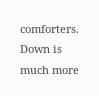comforters. Down is much more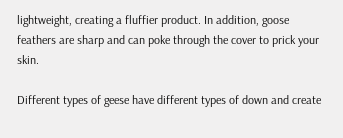lightweight, creating a fluffier product. In addition, goose feathers are sharp and can poke through the cover to prick your skin.

Different types of geese have different types of down and create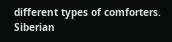different types of comforters. Siberian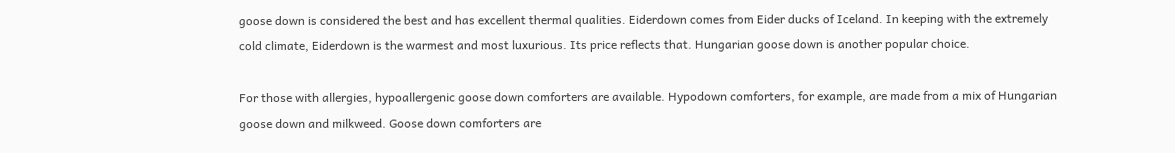goose down is considered the best and has excellent thermal qualities. Eiderdown comes from Eider ducks of Iceland. In keeping with the extremely cold climate, Eiderdown is the warmest and most luxurious. Its price reflects that. Hungarian goose down is another popular choice.

For those with allergies, hypoallergenic goose down comforters are available. Hypodown comforters, for example, are made from a mix of Hungarian goose down and milkweed. Goose down comforters are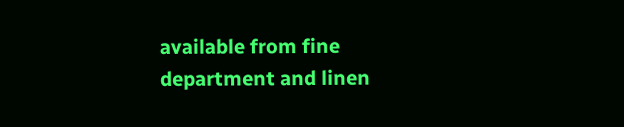available from fine department and linen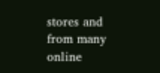stores and from many online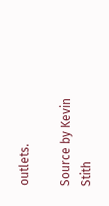outlets.

Source by Kevin Stith